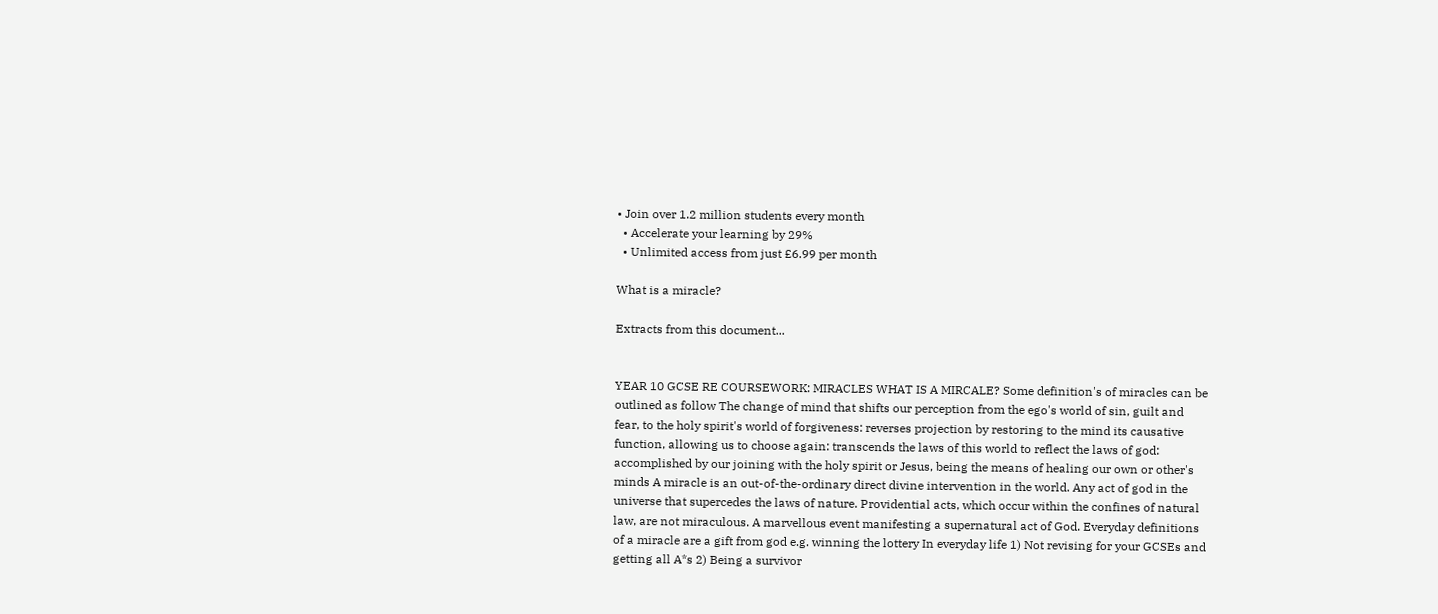• Join over 1.2 million students every month
  • Accelerate your learning by 29%
  • Unlimited access from just £6.99 per month

What is a miracle?

Extracts from this document...


YEAR 10 GCSE RE COURSEWORK: MIRACLES WHAT IS A MIRCALE? Some definition's of miracles can be outlined as follow The change of mind that shifts our perception from the ego's world of sin, guilt and fear, to the holy spirit's world of forgiveness: reverses projection by restoring to the mind its causative function, allowing us to choose again: transcends the laws of this world to reflect the laws of god: accomplished by our joining with the holy spirit or Jesus, being the means of healing our own or other's minds A miracle is an out-of-the-ordinary direct divine intervention in the world. Any act of god in the universe that supercedes the laws of nature. Providential acts, which occur within the confines of natural law, are not miraculous. A marvellous event manifesting a supernatural act of God. Everyday definitions of a miracle are a gift from god e.g. winning the lottery In everyday life 1) Not revising for your GCSEs and getting all A*s 2) Being a survivor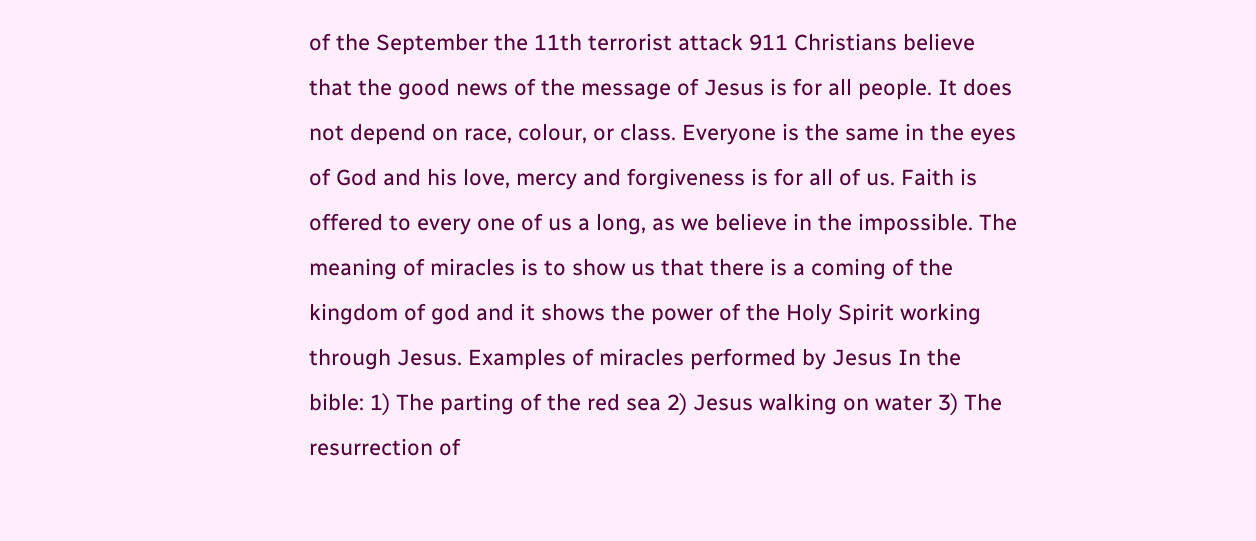of the September the 11th terrorist attack 911 Christians believe that the good news of the message of Jesus is for all people. It does not depend on race, colour, or class. Everyone is the same in the eyes of God and his love, mercy and forgiveness is for all of us. Faith is offered to every one of us a long, as we believe in the impossible. The meaning of miracles is to show us that there is a coming of the kingdom of god and it shows the power of the Holy Spirit working through Jesus. Examples of miracles performed by Jesus In the bible: 1) The parting of the red sea 2) Jesus walking on water 3) The resurrection of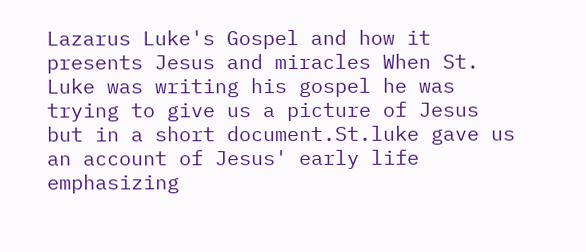Lazarus Luke's Gospel and how it presents Jesus and miracles When St. Luke was writing his gospel he was trying to give us a picture of Jesus but in a short document.St.luke gave us an account of Jesus' early life emphasizing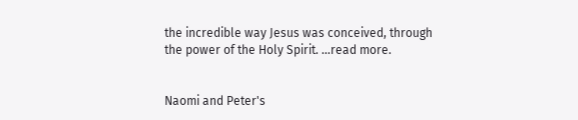the incredible way Jesus was conceived, through the power of the Holy Spirit. ...read more.


Naomi and Peter's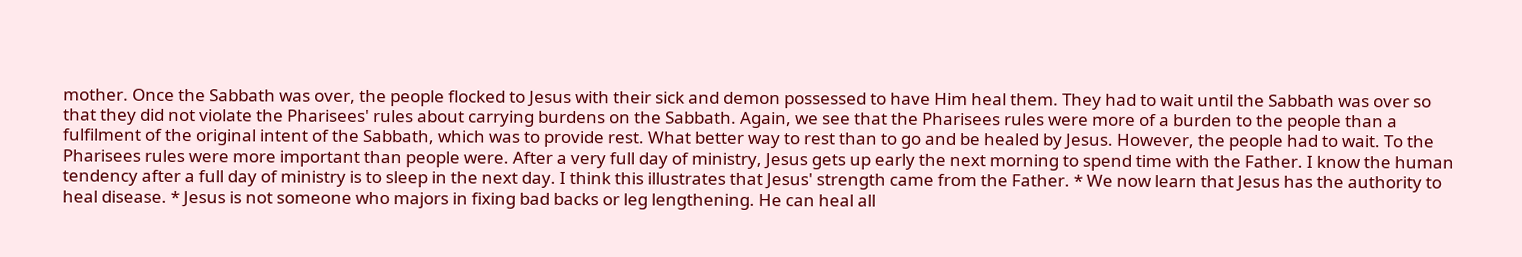mother. Once the Sabbath was over, the people flocked to Jesus with their sick and demon possessed to have Him heal them. They had to wait until the Sabbath was over so that they did not violate the Pharisees' rules about carrying burdens on the Sabbath. Again, we see that the Pharisees rules were more of a burden to the people than a fulfilment of the original intent of the Sabbath, which was to provide rest. What better way to rest than to go and be healed by Jesus. However, the people had to wait. To the Pharisees rules were more important than people were. After a very full day of ministry, Jesus gets up early the next morning to spend time with the Father. I know the human tendency after a full day of ministry is to sleep in the next day. I think this illustrates that Jesus' strength came from the Father. * We now learn that Jesus has the authority to heal disease. * Jesus is not someone who majors in fixing bad backs or leg lengthening. He can heal all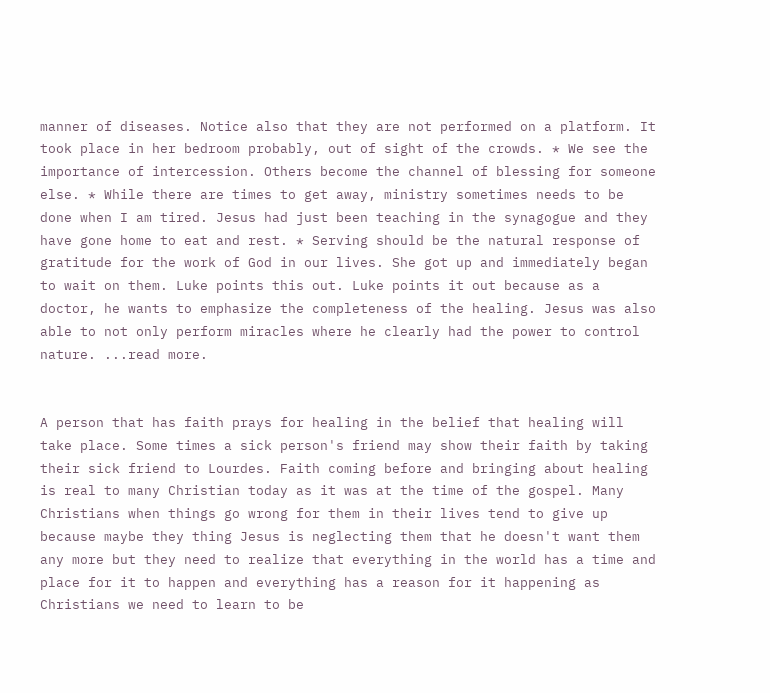manner of diseases. Notice also that they are not performed on a platform. It took place in her bedroom probably, out of sight of the crowds. * We see the importance of intercession. Others become the channel of blessing for someone else. * While there are times to get away, ministry sometimes needs to be done when I am tired. Jesus had just been teaching in the synagogue and they have gone home to eat and rest. * Serving should be the natural response of gratitude for the work of God in our lives. She got up and immediately began to wait on them. Luke points this out. Luke points it out because as a doctor, he wants to emphasize the completeness of the healing. Jesus was also able to not only perform miracles where he clearly had the power to control nature. ...read more.


A person that has faith prays for healing in the belief that healing will take place. Some times a sick person's friend may show their faith by taking their sick friend to Lourdes. Faith coming before and bringing about healing is real to many Christian today as it was at the time of the gospel. Many Christians when things go wrong for them in their lives tend to give up because maybe they thing Jesus is neglecting them that he doesn't want them any more but they need to realize that everything in the world has a time and place for it to happen and everything has a reason for it happening as Christians we need to learn to be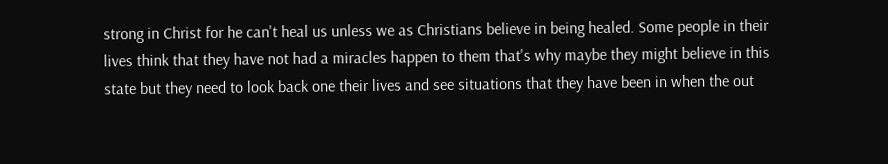strong in Christ for he can't heal us unless we as Christians believe in being healed. Some people in their lives think that they have not had a miracles happen to them that's why maybe they might believe in this state but they need to look back one their lives and see situations that they have been in when the out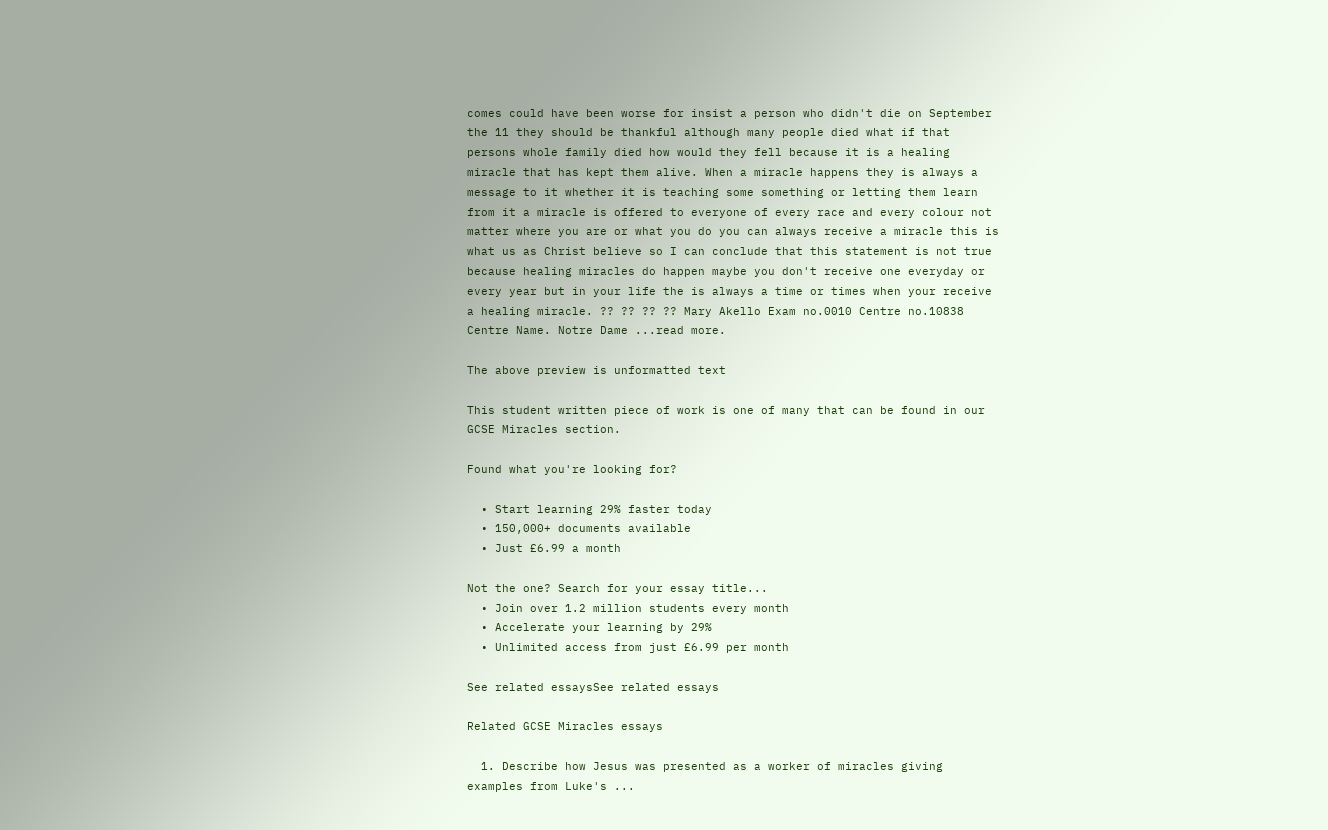comes could have been worse for insist a person who didn't die on September the 11 they should be thankful although many people died what if that persons whole family died how would they fell because it is a healing miracle that has kept them alive. When a miracle happens they is always a message to it whether it is teaching some something or letting them learn from it a miracle is offered to everyone of every race and every colour not matter where you are or what you do you can always receive a miracle this is what us as Christ believe so I can conclude that this statement is not true because healing miracles do happen maybe you don't receive one everyday or every year but in your life the is always a time or times when your receive a healing miracle. ?? ?? ?? ?? Mary Akello Exam no.0010 Centre no.10838 Centre Name. Notre Dame ...read more.

The above preview is unformatted text

This student written piece of work is one of many that can be found in our GCSE Miracles section.

Found what you're looking for?

  • Start learning 29% faster today
  • 150,000+ documents available
  • Just £6.99 a month

Not the one? Search for your essay title...
  • Join over 1.2 million students every month
  • Accelerate your learning by 29%
  • Unlimited access from just £6.99 per month

See related essaysSee related essays

Related GCSE Miracles essays

  1. Describe how Jesus was presented as a worker of miracles giving examples from Luke's ...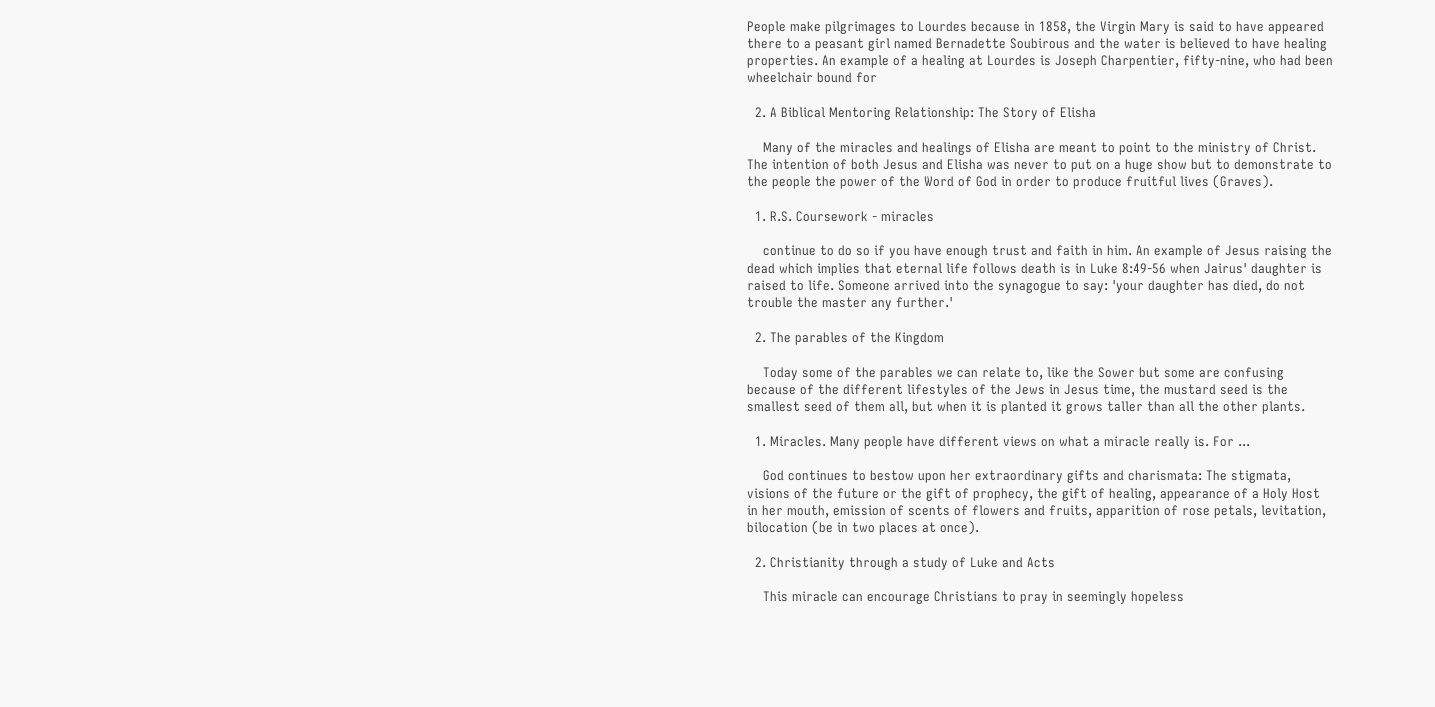People make pilgrimages to Lourdes because in 1858, the Virgin Mary is said to have appeared there to a peasant girl named Bernadette Soubirous and the water is believed to have healing properties. An example of a healing at Lourdes is Joseph Charpentier, fifty-nine, who had been wheelchair bound for

  2. A Biblical Mentoring Relationship: The Story of Elisha

    Many of the miracles and healings of Elisha are meant to point to the ministry of Christ. The intention of both Jesus and Elisha was never to put on a huge show but to demonstrate to the people the power of the Word of God in order to produce fruitful lives (Graves).

  1. R.S. Coursework - miracles

    continue to do so if you have enough trust and faith in him. An example of Jesus raising the dead which implies that eternal life follows death is in Luke 8:49-56 when Jairus' daughter is raised to life. Someone arrived into the synagogue to say: 'your daughter has died, do not trouble the master any further.'

  2. The parables of the Kingdom

    Today some of the parables we can relate to, like the Sower but some are confusing because of the different lifestyles of the Jews in Jesus time, the mustard seed is the smallest seed of them all, but when it is planted it grows taller than all the other plants.

  1. Miracles. Many people have different views on what a miracle really is. For ...

    God continues to bestow upon her extraordinary gifts and charismata: The stigmata, visions of the future or the gift of prophecy, the gift of healing, appearance of a Holy Host in her mouth, emission of scents of flowers and fruits, apparition of rose petals, levitation, bilocation (be in two places at once).

  2. Christianity through a study of Luke and Acts

    This miracle can encourage Christians to pray in seemingly hopeless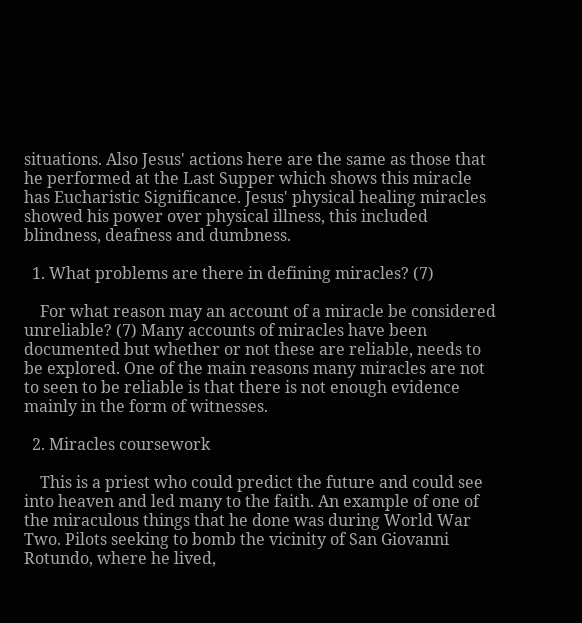situations. Also Jesus' actions here are the same as those that he performed at the Last Supper which shows this miracle has Eucharistic Significance. Jesus' physical healing miracles showed his power over physical illness, this included blindness, deafness and dumbness.

  1. What problems are there in defining miracles? (7)

    For what reason may an account of a miracle be considered unreliable? (7) Many accounts of miracles have been documented but whether or not these are reliable, needs to be explored. One of the main reasons many miracles are not to seen to be reliable is that there is not enough evidence mainly in the form of witnesses.

  2. Miracles coursework

    This is a priest who could predict the future and could see into heaven and led many to the faith. An example of one of the miraculous things that he done was during World War Two. Pilots seeking to bomb the vicinity of San Giovanni Rotundo, where he lived,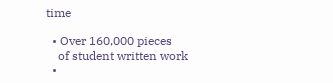time

  • Over 160,000 pieces
    of student written work
  •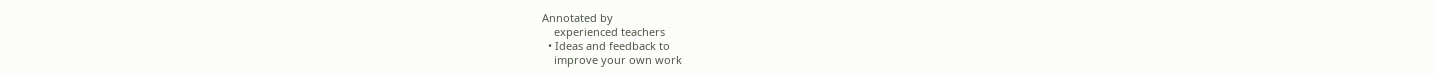Annotated by
    experienced teachers
  • Ideas and feedback to
    improve your own work